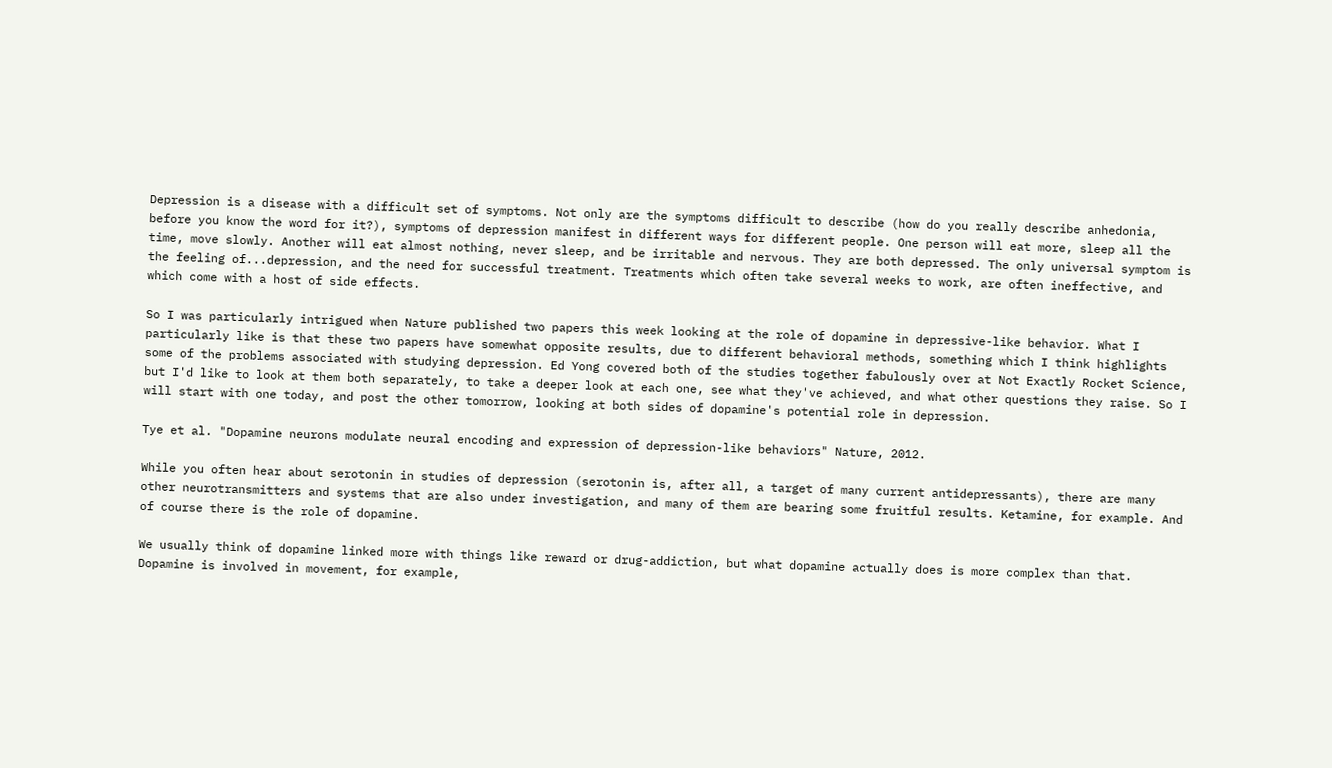Depression is a disease with a difficult set of symptoms. Not only are the symptoms difficult to describe (how do you really describe anhedonia, before you know the word for it?), symptoms of depression manifest in different ways for different people. One person will eat more, sleep all the time, move slowly. Another will eat almost nothing, never sleep, and be irritable and nervous. They are both depressed. The only universal symptom is the feeling of...depression, and the need for successful treatment. Treatments which often take several weeks to work, are often ineffective, and which come with a host of side effects.

So I was particularly intrigued when Nature published two papers this week looking at the role of dopamine in depressive-like behavior. What I particularly like is that these two papers have somewhat opposite results, due to different behavioral methods, something which I think highlights some of the problems associated with studying depression. Ed Yong covered both of the studies together fabulously over at Not Exactly Rocket Science, but I'd like to look at them both separately, to take a deeper look at each one, see what they've achieved, and what other questions they raise. So I will start with one today, and post the other tomorrow, looking at both sides of dopamine's potential role in depression.

Tye et al. "Dopamine neurons modulate neural encoding and expression of depression-like behaviors" Nature, 2012.

While you often hear about serotonin in studies of depression (serotonin is, after all, a target of many current antidepressants), there are many other neurotransmitters and systems that are also under investigation, and many of them are bearing some fruitful results. Ketamine, for example. And of course there is the role of dopamine.

We usually think of dopamine linked more with things like reward or drug-addiction, but what dopamine actually does is more complex than that. Dopamine is involved in movement, for example,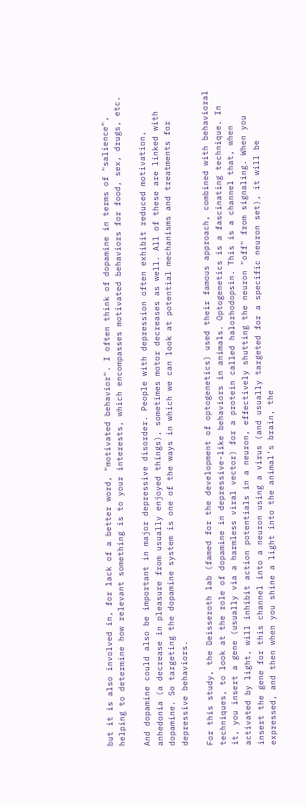but it is also involved in, for lack of a better word, "motivated behavior". I often think of dopamine in terms of "salience", helping to determine how relevant something is to your interests, which encompasses motivated behaviors for food, sex, drugs, etc.

And dopamine could also be important in major depressive disorder. People with depression often exhibit reduced motivation, anhedonia (a decrease in pleasure from usually enjoyed things), sometimes motor decreases as well. All of these are linked with dopamine. So targeting the dopamine system is one of the ways in which we can look at potential mechanisms and treatments for depressive behaviors.

For this study, the Deisseroth lab (famed for the development of optogenetics) used their famous approach, combined with behavioral techniques, to look at the role of dopamine in depressive-like behaviors in animals. Optogenetics is a fascinating technique. In it, you insert a gene (usually via a harmless viral vector) for a protein called halorhodopsin. This is a channel that, when activated by light, will inhibit action potentials in a neuron, effectively shutting the neuron "off" from signaling. When you insert the gene for this channel into a neuron using a virus (and usually targeted for a specific neuron set), it will be expressed, and then when you shine a light into the animal's brain, the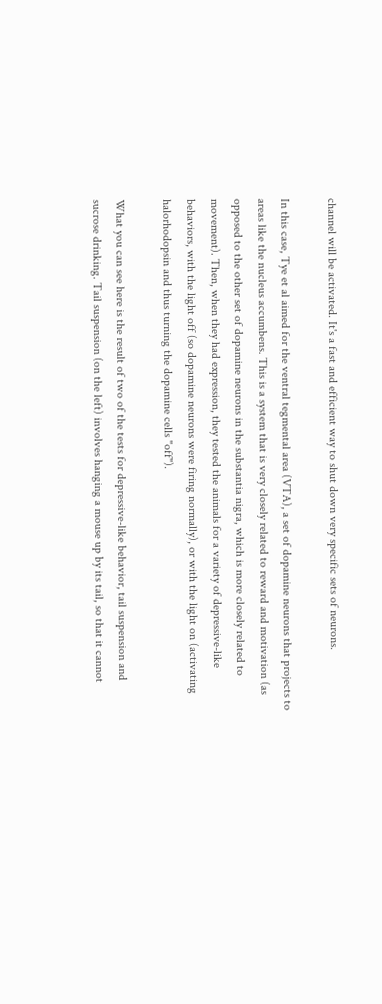channel will be activated. It's a fast and efficient way to shut down very specific sets of neurons.

In this case, Tye et al aimed for the ventral tegmental area (VTA), a set of dopamine neurons that projects to areas like the nucleus accumbens. This is a system that is very closely related to reward and motivation (as opposed to the other set of dopamine neurons in the substantia nigra, which is more closely related to movement). Then, when they had expression, they tested the animals for a variety of depressive-like behaviors, with the light off (so dopamine neurons were firing normally), or with the light on (activating halorhodopsin and thus turning the dopamine cells "off").

What you can see here is the result of two of the tests for depressive-like behavior, tail suspension and sucrose drinking. Tail suspension (on the left) involves hanging a mouse up by its tail, so that it cannot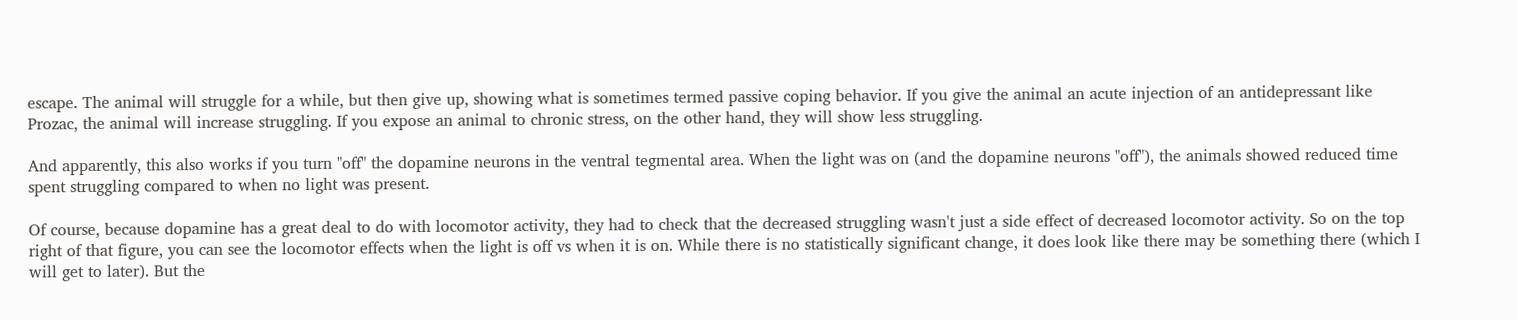escape. The animal will struggle for a while, but then give up, showing what is sometimes termed passive coping behavior. If you give the animal an acute injection of an antidepressant like Prozac, the animal will increase struggling. If you expose an animal to chronic stress, on the other hand, they will show less struggling.

And apparently, this also works if you turn "off" the dopamine neurons in the ventral tegmental area. When the light was on (and the dopamine neurons "off"), the animals showed reduced time spent struggling compared to when no light was present.

Of course, because dopamine has a great deal to do with locomotor activity, they had to check that the decreased struggling wasn't just a side effect of decreased locomotor activity. So on the top right of that figure, you can see the locomotor effects when the light is off vs when it is on. While there is no statistically significant change, it does look like there may be something there (which I will get to later). But the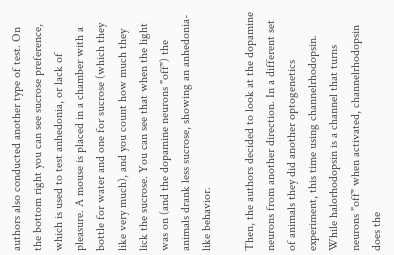authors also conducted another type of test. On the bottom right you can see sucrose preference, which is used to test anhedonia, or lack of pleasure. A mouse is placed in a chamber with a bottle for water and one for sucrose (which they like very much), and you count how much they lick the sucrose. You can see that when the light was on (and the dopamine neurons "off") the animals drank less sucrose, showing an anhedonia-like behavior.

Then, the authors decided to look at the dopamine neurons from another direction. In a different set of animals they did another optogenetics experiment, this time using channelrhodopsin. While halorhodopsin is a channel that turns neurons "off" when activated, channelrhodopsin does the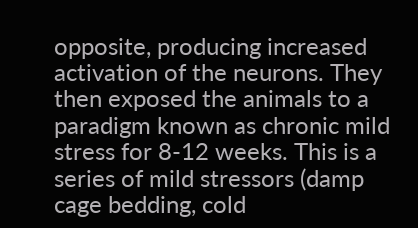opposite, producing increased activation of the neurons. They then exposed the animals to a paradigm known as chronic mild stress for 8-12 weeks. This is a series of mild stressors (damp cage bedding, cold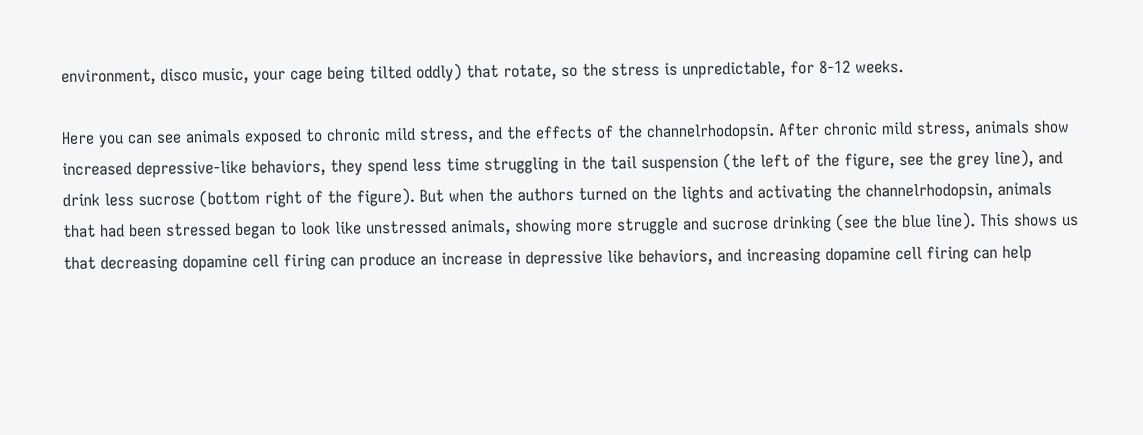environment, disco music, your cage being tilted oddly) that rotate, so the stress is unpredictable, for 8-12 weeks.

Here you can see animals exposed to chronic mild stress, and the effects of the channelrhodopsin. After chronic mild stress, animals show increased depressive-like behaviors, they spend less time struggling in the tail suspension (the left of the figure, see the grey line), and drink less sucrose (bottom right of the figure). But when the authors turned on the lights and activating the channelrhodopsin, animals that had been stressed began to look like unstressed animals, showing more struggle and sucrose drinking (see the blue line). This shows us that decreasing dopamine cell firing can produce an increase in depressive like behaviors, and increasing dopamine cell firing can help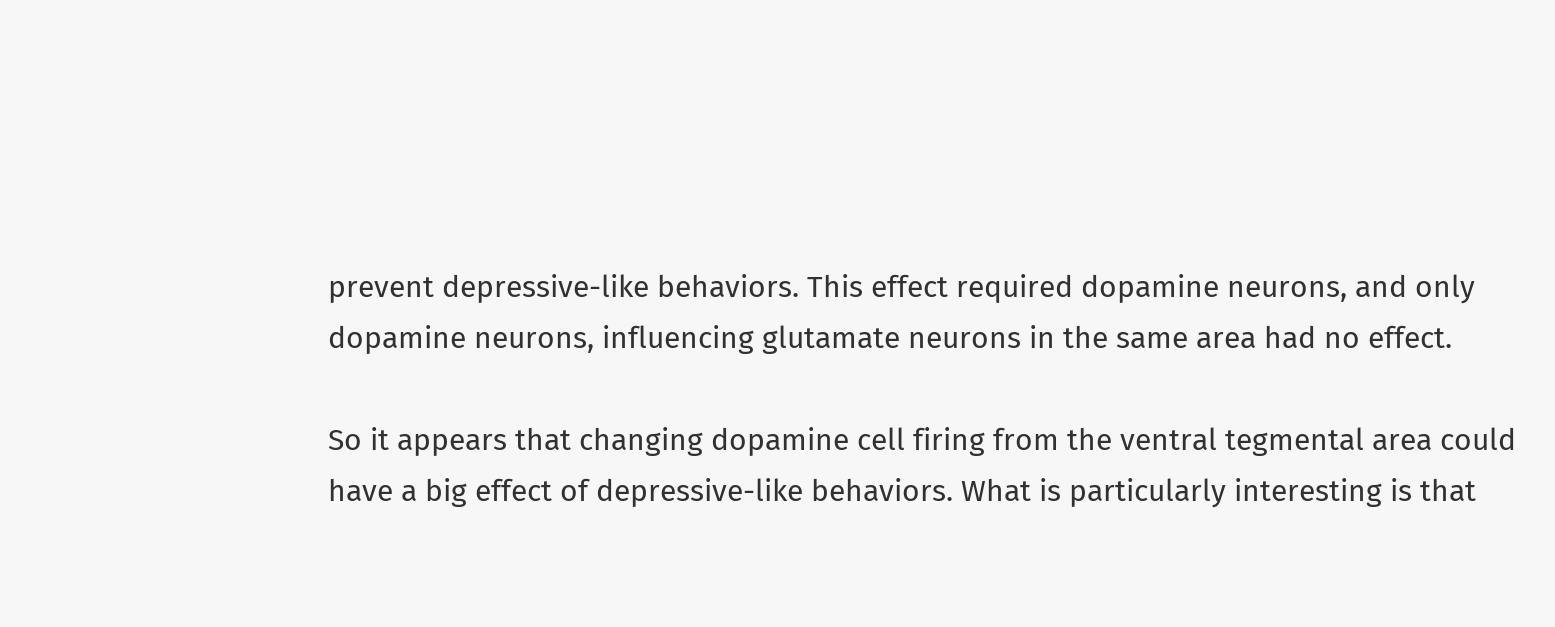prevent depressive-like behaviors. This effect required dopamine neurons, and only dopamine neurons, influencing glutamate neurons in the same area had no effect.

So it appears that changing dopamine cell firing from the ventral tegmental area could have a big effect of depressive-like behaviors. What is particularly interesting is that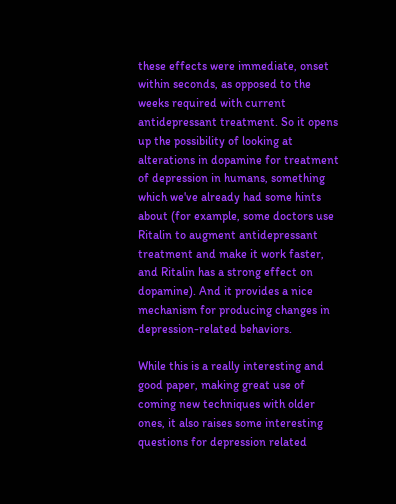these effects were immediate, onset within seconds, as opposed to the weeks required with current antidepressant treatment. So it opens up the possibility of looking at alterations in dopamine for treatment of depression in humans, something which we've already had some hints about (for example, some doctors use Ritalin to augment antidepressant treatment and make it work faster, and Ritalin has a strong effect on dopamine). And it provides a nice mechanism for producing changes in depression-related behaviors.

While this is a really interesting and good paper, making great use of coming new techniques with older ones, it also raises some interesting questions for depression related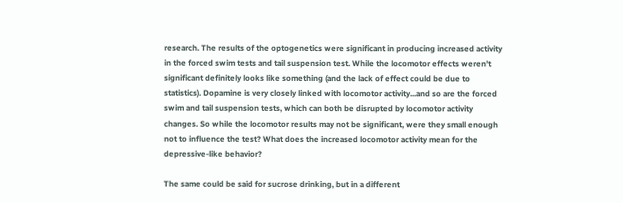research. The results of the optogenetics were significant in producing increased activity in the forced swim tests and tail suspension test. While the locomotor effects weren't significant definitely looks like something (and the lack of effect could be due to statistics). Dopamine is very closely linked with locomotor activity...and so are the forced swim and tail suspension tests, which can both be disrupted by locomotor activity changes. So while the locomotor results may not be significant, were they small enough not to influence the test? What does the increased locomotor activity mean for the depressive-like behavior?

The same could be said for sucrose drinking, but in a different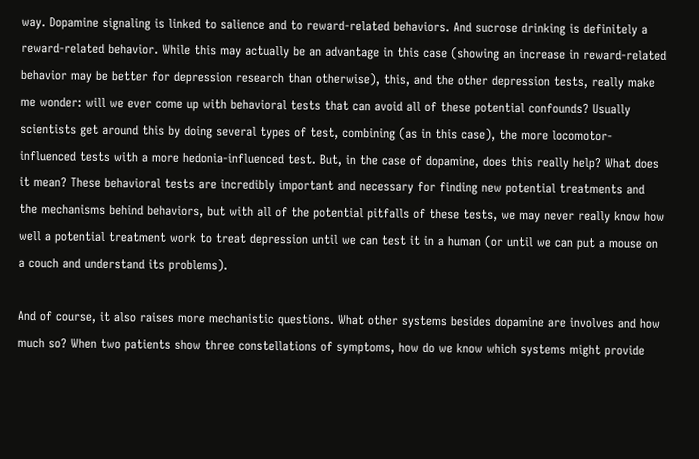way. Dopamine signaling is linked to salience and to reward-related behaviors. And sucrose drinking is definitely a reward-related behavior. While this may actually be an advantage in this case (showing an increase in reward-related behavior may be better for depression research than otherwise), this, and the other depression tests, really make me wonder: will we ever come up with behavioral tests that can avoid all of these potential confounds? Usually scientists get around this by doing several types of test, combining (as in this case), the more locomotor-influenced tests with a more hedonia-influenced test. But, in the case of dopamine, does this really help? What does it mean? These behavioral tests are incredibly important and necessary for finding new potential treatments and the mechanisms behind behaviors, but with all of the potential pitfalls of these tests, we may never really know how well a potential treatment work to treat depression until we can test it in a human (or until we can put a mouse on a couch and understand its problems).

And of course, it also raises more mechanistic questions. What other systems besides dopamine are involves and how much so? When two patients show three constellations of symptoms, how do we know which systems might provide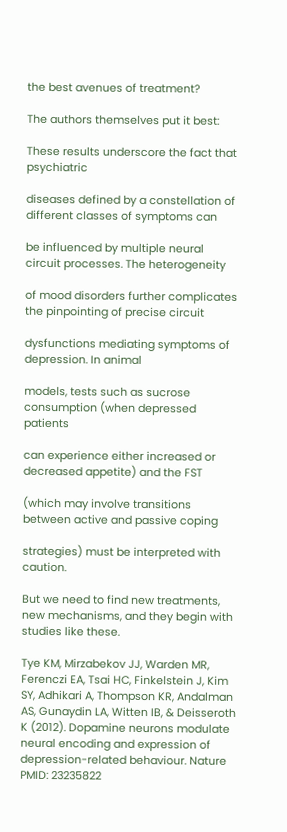the best avenues of treatment?

The authors themselves put it best:

These results underscore the fact that psychiatric

diseases defined by a constellation of different classes of symptoms can

be influenced by multiple neural circuit processes. The heterogeneity

of mood disorders further complicates the pinpointing of precise circuit

dysfunctions mediating symptoms of depression. In animal

models, tests such as sucrose consumption (when depressed patients

can experience either increased or decreased appetite) and the FST

(which may involve transitions between active and passive coping

strategies) must be interpreted with caution.

But we need to find new treatments, new mechanisms, and they begin with studies like these.

Tye KM, Mirzabekov JJ, Warden MR, Ferenczi EA, Tsai HC, Finkelstein J, Kim SY, Adhikari A, Thompson KR, Andalman AS, Gunaydin LA, Witten IB, & Deisseroth K (2012). Dopamine neurons modulate neural encoding and expression of depression-related behaviour. Nature PMID: 23235822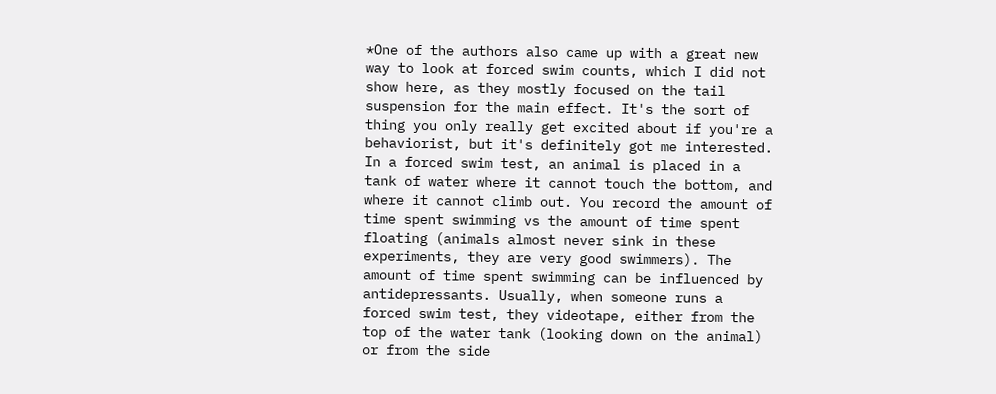*One of the authors also came up with a great new way to look at forced swim counts, which I did not show here, as they mostly focused on the tail suspension for the main effect. It's the sort of thing you only really get excited about if you're a behaviorist, but it's definitely got me interested. In a forced swim test, an animal is placed in a tank of water where it cannot touch the bottom, and where it cannot climb out. You record the amount of time spent swimming vs the amount of time spent floating (animals almost never sink in these experiments, they are very good swimmers). The amount of time spent swimming can be influenced by antidepressants. Usually, when someone runs a forced swim test, they videotape, either from the top of the water tank (looking down on the animal) or from the side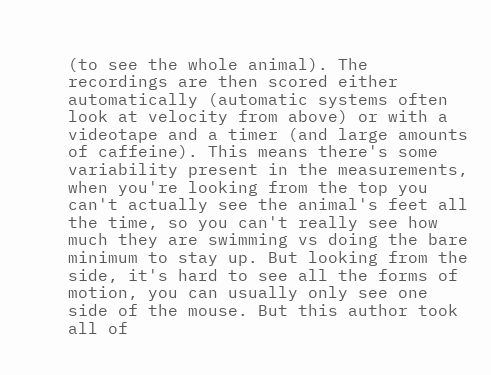(to see the whole animal). The recordings are then scored either automatically (automatic systems often look at velocity from above) or with a videotape and a timer (and large amounts of caffeine). This means there's some variability present in the measurements, when you're looking from the top you can't actually see the animal's feet all the time, so you can't really see how much they are swimming vs doing the bare minimum to stay up. But looking from the side, it's hard to see all the forms of motion, you can usually only see one side of the mouse. But this author took all of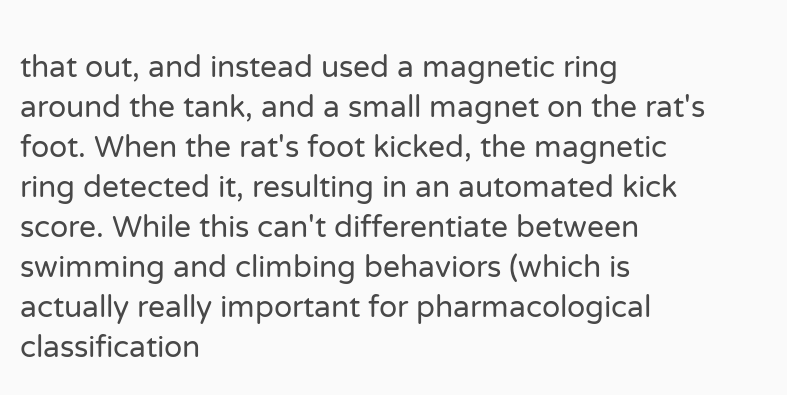that out, and instead used a magnetic ring around the tank, and a small magnet on the rat's foot. When the rat's foot kicked, the magnetic ring detected it, resulting in an automated kick score. While this can't differentiate between swimming and climbing behaviors (which is actually really important for pharmacological classification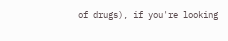of drugs), if you're looking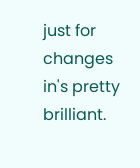just for changes in's pretty brilliant.